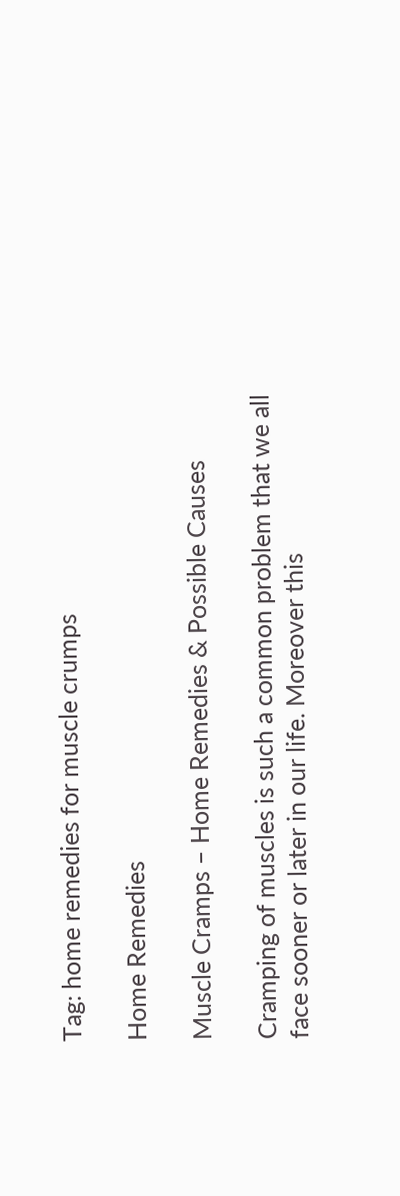Tag: home remedies for muscle crumps

Home Remedies

Muscle Cramps – Home Remedies & Possible Causes

Cramping of muscles is such a common problem that we all face sooner or later in our life. Moreover this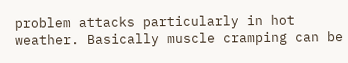problem attacks particularly in hot weather. Basically muscle cramping can be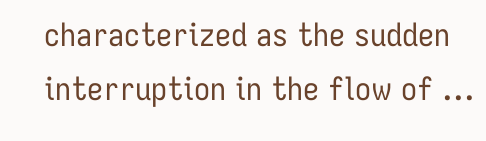characterized as the sudden interruption in the flow of ...